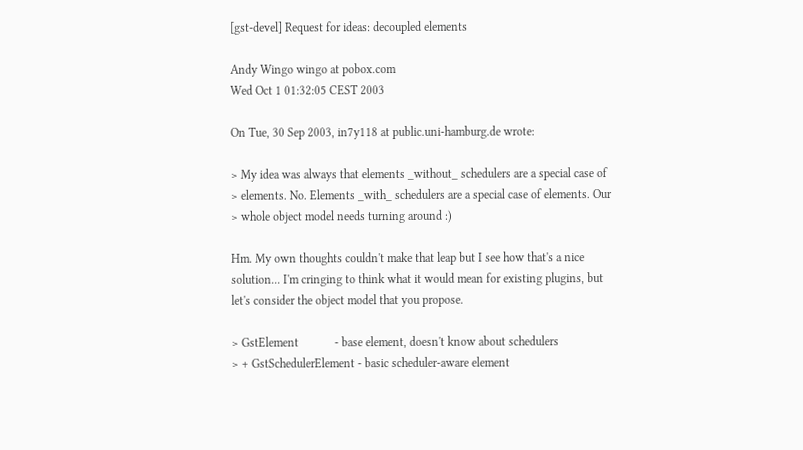[gst-devel] Request for ideas: decoupled elements

Andy Wingo wingo at pobox.com
Wed Oct 1 01:32:05 CEST 2003

On Tue, 30 Sep 2003, in7y118 at public.uni-hamburg.de wrote:

> My idea was always that elements _without_ schedulers are a special case of
> elements. No. Elements _with_ schedulers are a special case of elements. Our
> whole object model needs turning around :)

Hm. My own thoughts couldn't make that leap but I see how that's a nice
solution... I'm cringing to think what it would mean for existing plugins, but
let's consider the object model that you propose.

> GstElement            - base element, doesn't know about schedulers
> + GstSchedulerElement - basic scheduler-aware element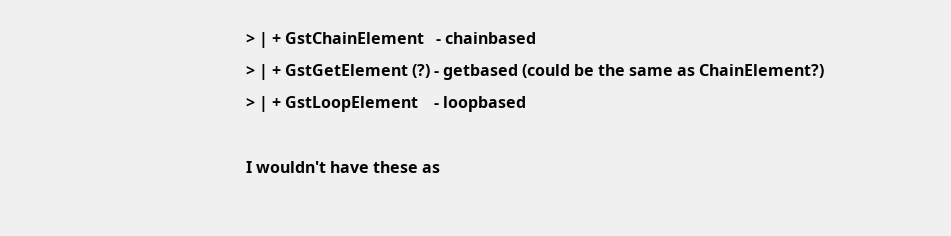> | + GstChainElement   - chainbased
> | + GstGetElement (?) - getbased (could be the same as ChainElement?)
> | + GstLoopElement    - loopbased

I wouldn't have these as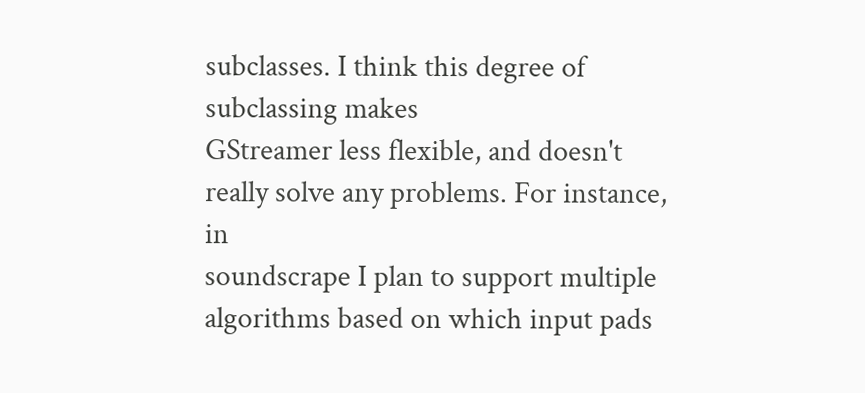subclasses. I think this degree of subclassing makes
GStreamer less flexible, and doesn't really solve any problems. For instance, in
soundscrape I plan to support multiple algorithms based on which input pads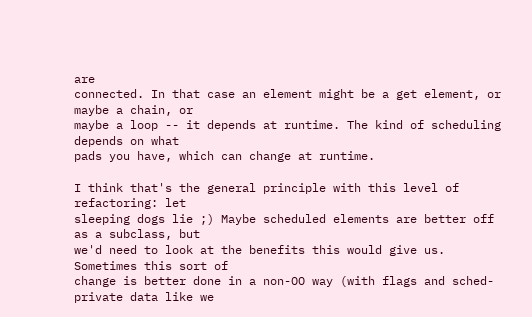are
connected. In that case an element might be a get element, or maybe a chain, or
maybe a loop -- it depends at runtime. The kind of scheduling depends on what
pads you have, which can change at runtime.

I think that's the general principle with this level of refactoring: let
sleeping dogs lie ;) Maybe scheduled elements are better off as a subclass, but
we'd need to look at the benefits this would give us. Sometimes this sort of
change is better done in a non-OO way (with flags and sched-private data like we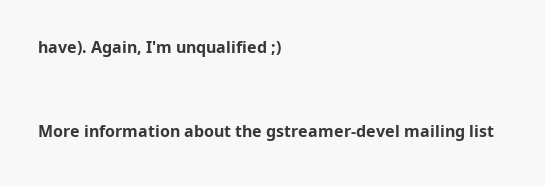have). Again, I'm unqualified ;)



More information about the gstreamer-devel mailing list